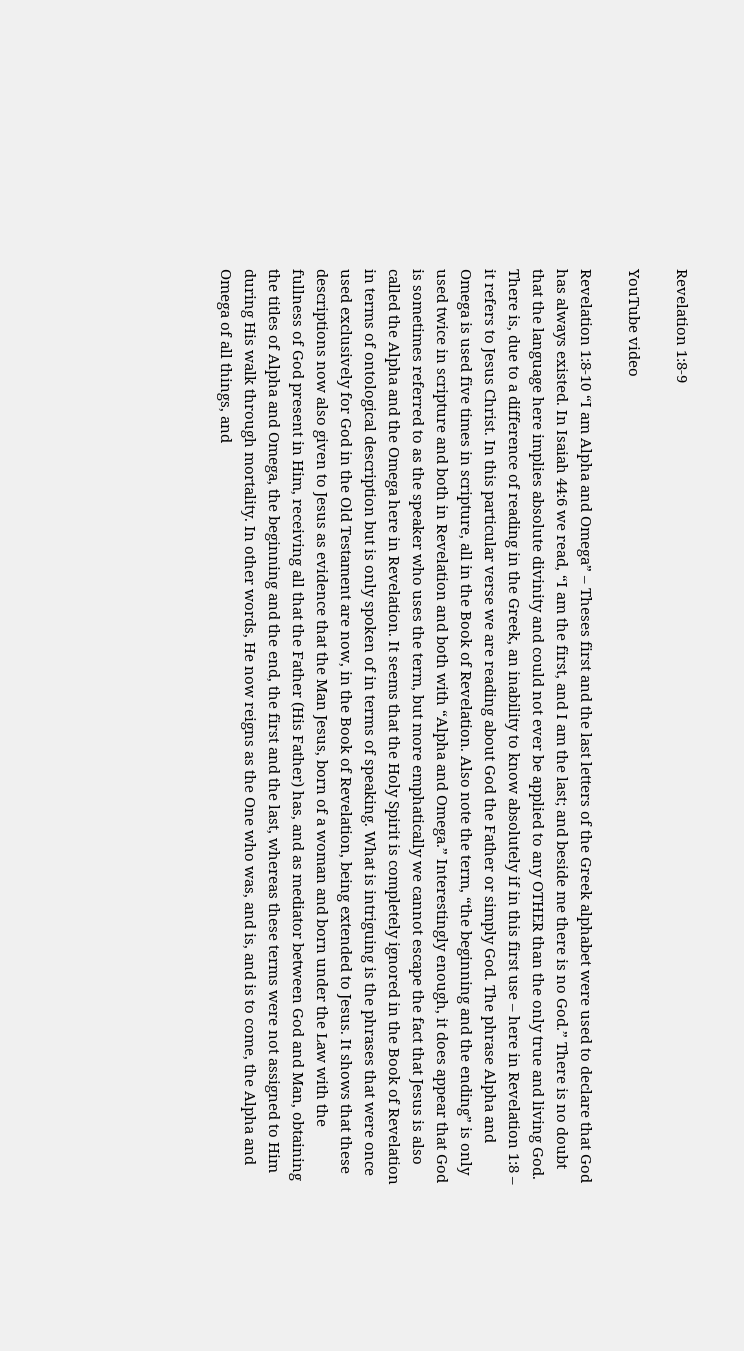Revelation 1:8-9

YouTube video

Revelation 1:8-10 “I am Alpha and Omega” – Theses first and the last letters of the Greek alphabet were used to declare that God has always existed. In Isaiah 44:6 we read, “I am the first, and I am the last; and beside me there is no God.” There is no doubt that the language here implies absolute divinity and could not ever be applied to any OTHER than the only true and living God. There is, due to a difference of reading in the Greek, an inability to know absolutely if in this first use – here in Revelation 1:8 – it refers to Jesus Christ. In this particular verse we are reading about God the Father or simply God. The phrase Alpha and Omega is used five times in scripture, all in the Book of Revelation. Also note the term, “the beginning and the ending” is only used twice in scripture and both in Revelation and both with “Alpha and Omega.” Interestingly enough, it does appear that God is sometimes referred to as the speaker who uses the term, but more emphatically we cannot escape the fact that Jesus is also called the Alpha and the Omega here in Revelation. It seems that the Holy Spirit is completely ignored in the Book of Revelation in terms of ontological description but is only spoken of in terms of speaking. What is intriguing is the phrases that were once used exclusively for God in the Old Testament are now, in the Book of Revelation, being extended to Jesus. It shows that these descriptions now also given to Jesus as evidence that the Man Jesus, born of a woman and born under the Law with the fullness of God present in Him, receiving all that the Father (His Father) has, and as mediator between God and Man, obtaining the titles of Alpha and Omega, the beginning and the end, the first and the last, whereas these terms were not assigned to Him during His walk through mortality. In other words, He now reigns as the One who was, and is, and is to come, the Alpha and Omega of all things, and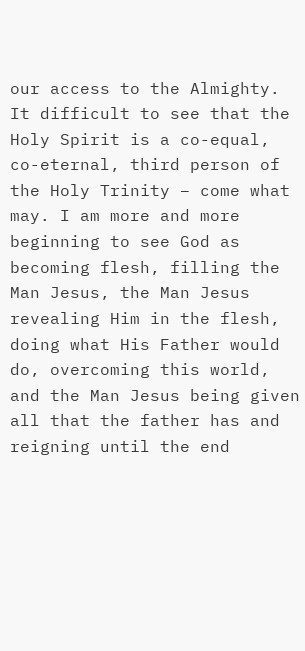our access to the Almighty. It difficult to see that the Holy Spirit is a co-equal, co-eternal, third person of the Holy Trinity – come what may. I am more and more beginning to see God as becoming flesh, filling the Man Jesus, the Man Jesus revealing Him in the flesh, doing what His Father would do, overcoming this world, and the Man Jesus being given all that the father has and reigning until the end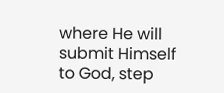where He will submit Himself to God, step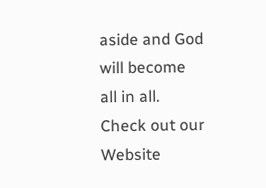aside and God will become all in all. Check out our Website